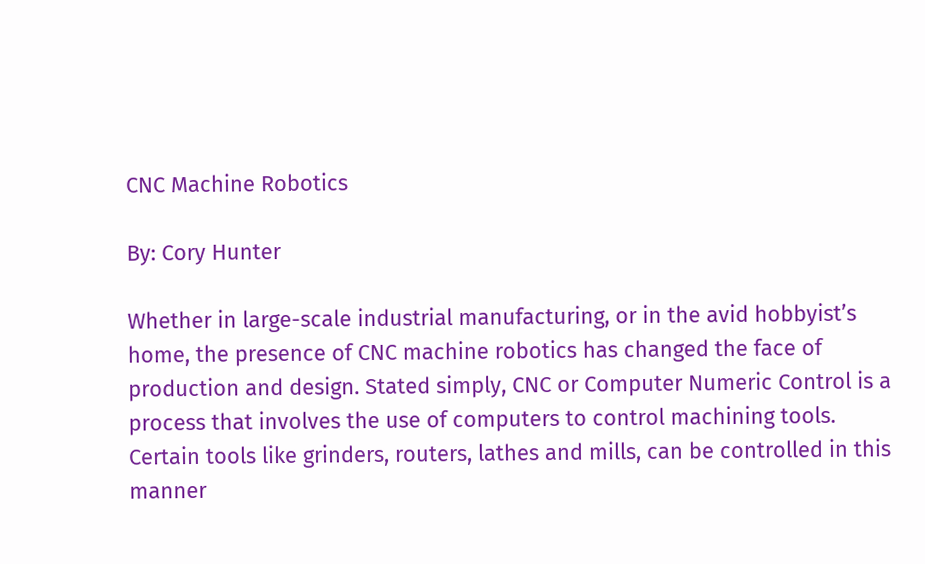CNC Machine Robotics

By: Cory Hunter

Whether in large-scale industrial manufacturing, or in the avid hobbyist’s home, the presence of CNC machine robotics has changed the face of production and design. Stated simply, CNC or Computer Numeric Control is a process that involves the use of computers to control machining tools. Certain tools like grinders, routers, lathes and mills, can be controlled in this manner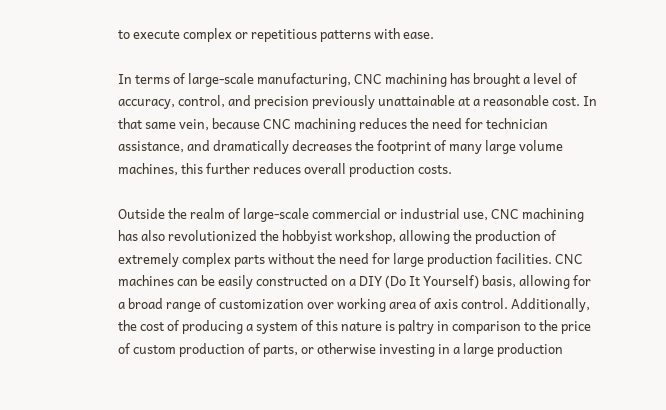to execute complex or repetitious patterns with ease.

In terms of large-scale manufacturing, CNC machining has brought a level of accuracy, control, and precision previously unattainable at a reasonable cost. In that same vein, because CNC machining reduces the need for technician assistance, and dramatically decreases the footprint of many large volume machines, this further reduces overall production costs.

Outside the realm of large-scale commercial or industrial use, CNC machining has also revolutionized the hobbyist workshop, allowing the production of extremely complex parts without the need for large production facilities. CNC machines can be easily constructed on a DIY (Do It Yourself) basis, allowing for a broad range of customization over working area of axis control. Additionally, the cost of producing a system of this nature is paltry in comparison to the price of custom production of parts, or otherwise investing in a large production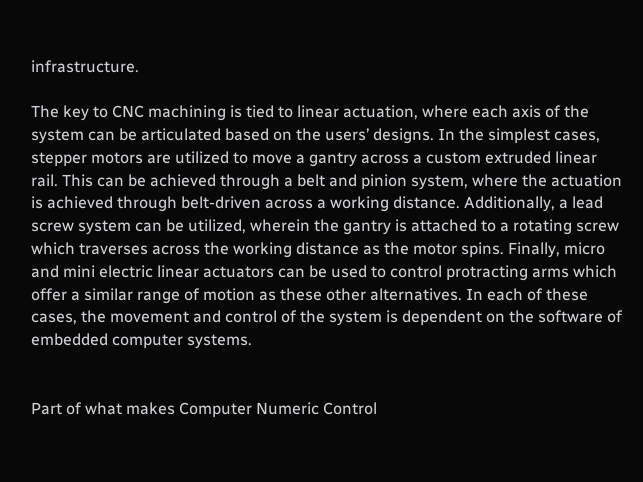infrastructure.

The key to CNC machining is tied to linear actuation, where each axis of the system can be articulated based on the users’ designs. In the simplest cases, stepper motors are utilized to move a gantry across a custom extruded linear rail. This can be achieved through a belt and pinion system, where the actuation is achieved through belt-driven across a working distance. Additionally, a lead screw system can be utilized, wherein the gantry is attached to a rotating screw which traverses across the working distance as the motor spins. Finally, micro and mini electric linear actuators can be used to control protracting arms which offer a similar range of motion as these other alternatives. In each of these cases, the movement and control of the system is dependent on the software of embedded computer systems.


Part of what makes Computer Numeric Control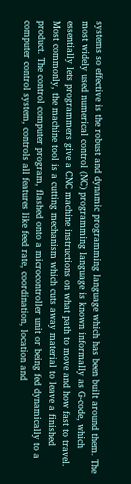systems so effective is the robust and dynamic programming language which has been built around them. The most widely used numerical control (NC) programming language is known informally as G-code, which essentially lets programmers give a CNC machine instructions on what path to move and how fast to travel. Most commonly, the machine tool is a cutting mechanism which cuts away material to leave a finished product. The control computer program, flashed onto a microcontroller unit or being fed dynamically to a computer control system, controls all features like feed rate, coordination, location and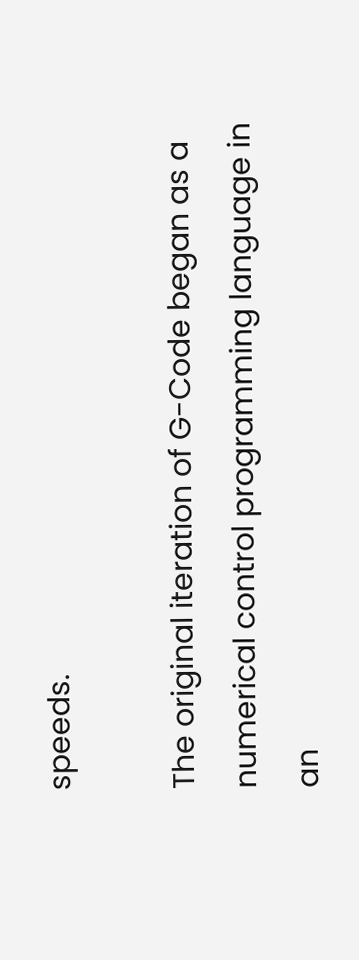speeds.

The original iteration of G-Code began as a numerical control programming language in an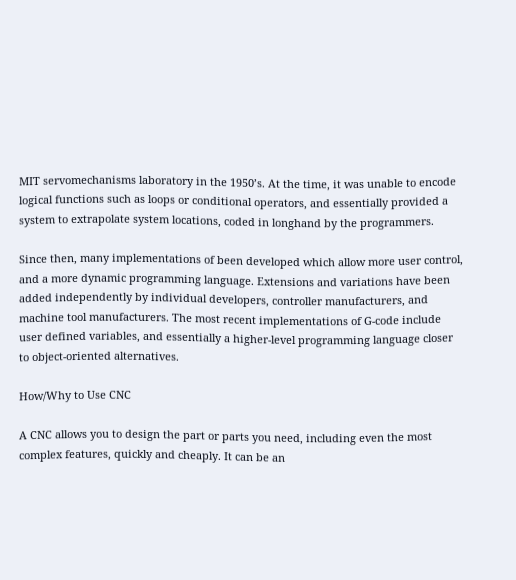MIT servomechanisms laboratory in the 1950’s. At the time, it was unable to encode logical functions such as loops or conditional operators, and essentially provided a system to extrapolate system locations, coded in longhand by the programmers.

Since then, many implementations of been developed which allow more user control, and a more dynamic programming language. Extensions and variations have been added independently by individual developers, controller manufacturers, and machine tool manufacturers. The most recent implementations of G-code include user defined variables, and essentially a higher-level programming language closer to object-oriented alternatives.

How/Why to Use CNC

A CNC allows you to design the part or parts you need, including even the most complex features, quickly and cheaply. It can be an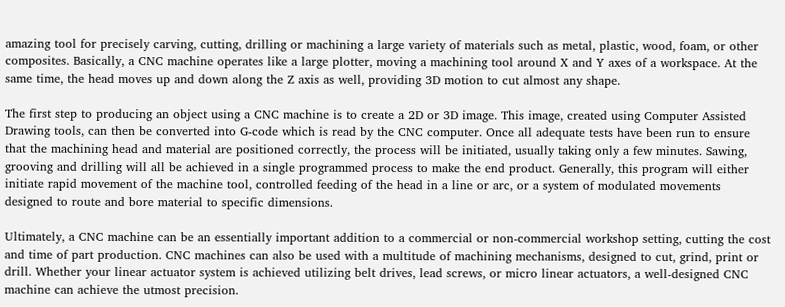amazing tool for precisely carving, cutting, drilling or machining a large variety of materials such as metal, plastic, wood, foam, or other composites. Basically, a CNC machine operates like a large plotter, moving a machining tool around X and Y axes of a workspace. At the same time, the head moves up and down along the Z axis as well, providing 3D motion to cut almost any shape.

The first step to producing an object using a CNC machine is to create a 2D or 3D image. This image, created using Computer Assisted Drawing tools, can then be converted into G-code which is read by the CNC computer. Once all adequate tests have been run to ensure that the machining head and material are positioned correctly, the process will be initiated, usually taking only a few minutes. Sawing, grooving and drilling will all be achieved in a single programmed process to make the end product. Generally, this program will either initiate rapid movement of the machine tool, controlled feeding of the head in a line or arc, or a system of modulated movements designed to route and bore material to specific dimensions.

Ultimately, a CNC machine can be an essentially important addition to a commercial or non-commercial workshop setting, cutting the cost and time of part production. CNC machines can also be used with a multitude of machining mechanisms, designed to cut, grind, print or drill. Whether your linear actuator system is achieved utilizing belt drives, lead screws, or micro linear actuators, a well-designed CNC machine can achieve the utmost precision.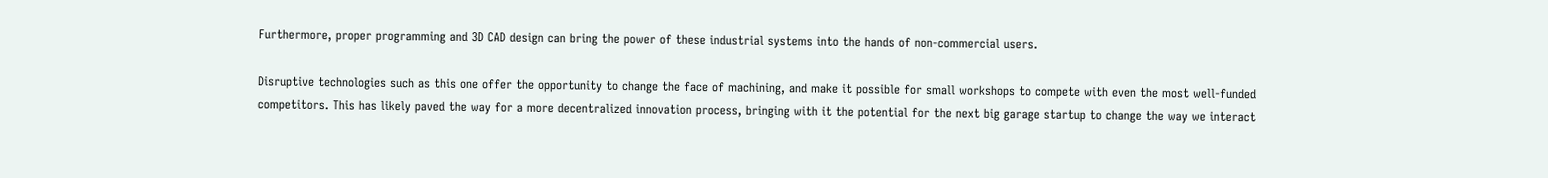Furthermore, proper programming and 3D CAD design can bring the power of these industrial systems into the hands of non-commercial users.

Disruptive technologies such as this one offer the opportunity to change the face of machining, and make it possible for small workshops to compete with even the most well-funded competitors. This has likely paved the way for a more decentralized innovation process, bringing with it the potential for the next big garage startup to change the way we interact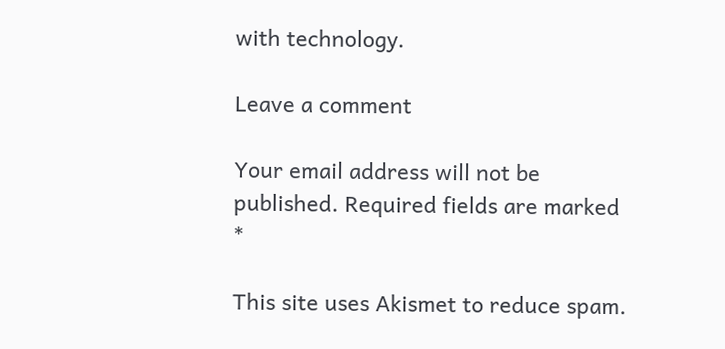with technology.

Leave a comment

Your email address will not be published. Required fields are marked *

This site uses Akismet to reduce spam.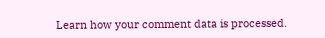Learn how your comment data is processed.